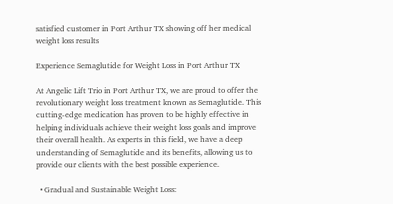satisfied customer in Port Arthur TX showing off her medical weight loss results

Experience Semaglutide for Weight Loss in Port Arthur TX

At Angelic Lift Trio in Port Arthur TX, we are proud to offer the revolutionary weight loss treatment known as Semaglutide. This cutting-edge medication has proven to be highly effective in helping individuals achieve their weight loss goals and improve their overall health. As experts in this field, we have a deep understanding of Semaglutide and its benefits, allowing us to provide our clients with the best possible experience.

  • Gradual and Sustainable Weight Loss: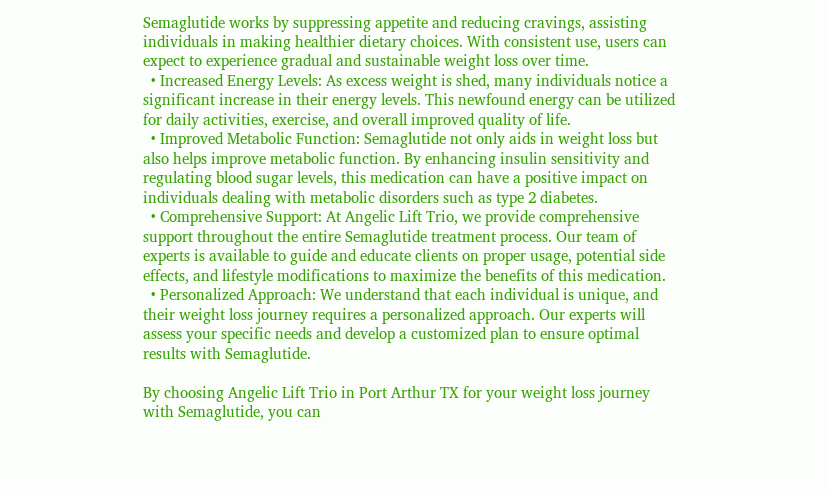Semaglutide works by suppressing appetite and reducing cravings, assisting individuals in making healthier dietary choices. With consistent use, users can expect to experience gradual and sustainable weight loss over time.
  • Increased Energy Levels: As excess weight is shed, many individuals notice a significant increase in their energy levels. This newfound energy can be utilized for daily activities, exercise, and overall improved quality of life.
  • Improved Metabolic Function: Semaglutide not only aids in weight loss but also helps improve metabolic function. By enhancing insulin sensitivity and regulating blood sugar levels, this medication can have a positive impact on individuals dealing with metabolic disorders such as type 2 diabetes.
  • Comprehensive Support: At Angelic Lift Trio, we provide comprehensive support throughout the entire Semaglutide treatment process. Our team of experts is available to guide and educate clients on proper usage, potential side effects, and lifestyle modifications to maximize the benefits of this medication.
  • Personalized Approach: We understand that each individual is unique, and their weight loss journey requires a personalized approach. Our experts will assess your specific needs and develop a customized plan to ensure optimal results with Semaglutide.

By choosing Angelic Lift Trio in Port Arthur TX for your weight loss journey with Semaglutide, you can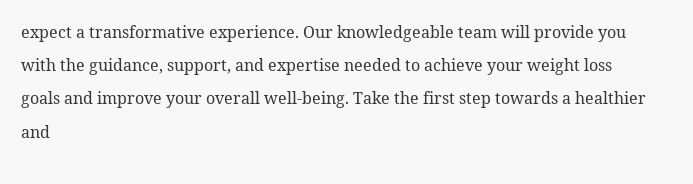expect a transformative experience. Our knowledgeable team will provide you with the guidance, support, and expertise needed to achieve your weight loss goals and improve your overall well-being. Take the first step towards a healthier and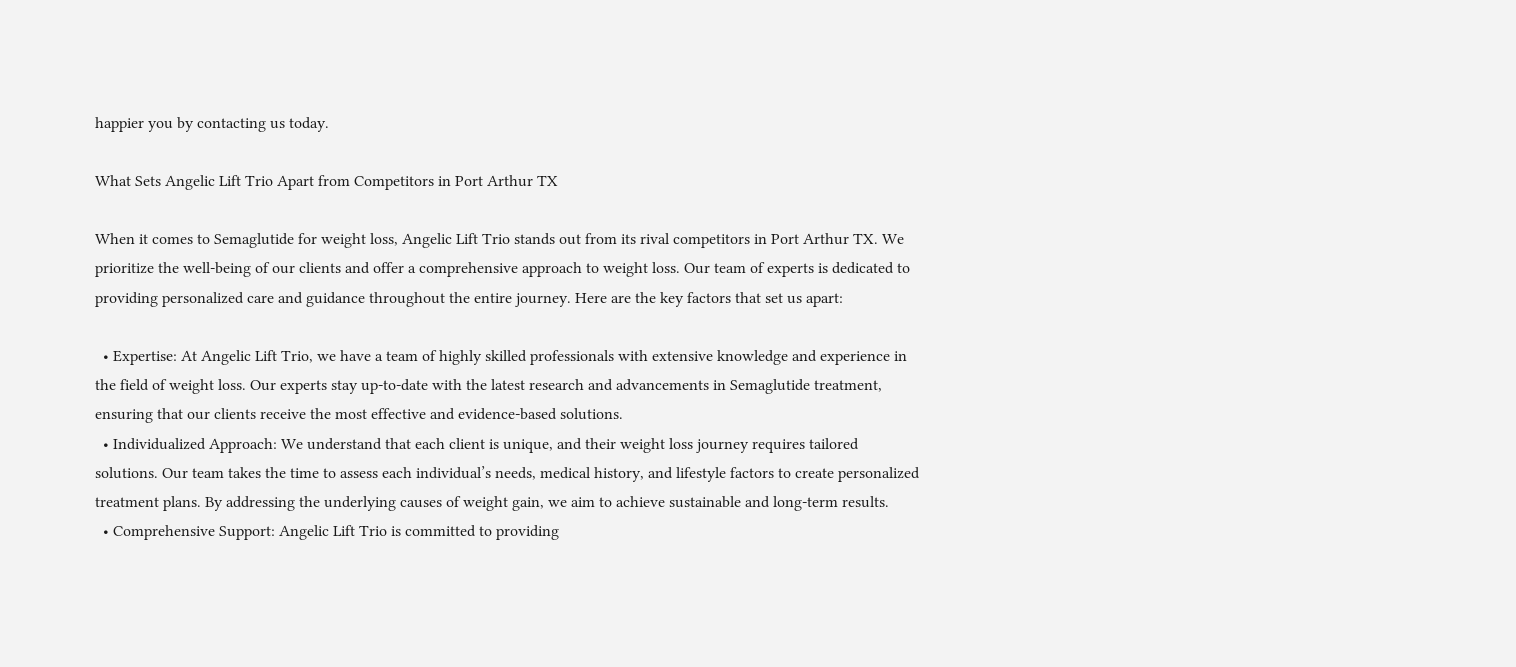happier you by contacting us today.

What Sets Angelic Lift Trio Apart from Competitors in Port Arthur TX

When it comes to Semaglutide for weight loss, Angelic Lift Trio stands out from its rival competitors in Port Arthur TX. We prioritize the well-being of our clients and offer a comprehensive approach to weight loss. Our team of experts is dedicated to providing personalized care and guidance throughout the entire journey. Here are the key factors that set us apart:

  • Expertise: At Angelic Lift Trio, we have a team of highly skilled professionals with extensive knowledge and experience in the field of weight loss. Our experts stay up-to-date with the latest research and advancements in Semaglutide treatment, ensuring that our clients receive the most effective and evidence-based solutions.
  • Individualized Approach: We understand that each client is unique, and their weight loss journey requires tailored solutions. Our team takes the time to assess each individual’s needs, medical history, and lifestyle factors to create personalized treatment plans. By addressing the underlying causes of weight gain, we aim to achieve sustainable and long-term results.
  • Comprehensive Support: Angelic Lift Trio is committed to providing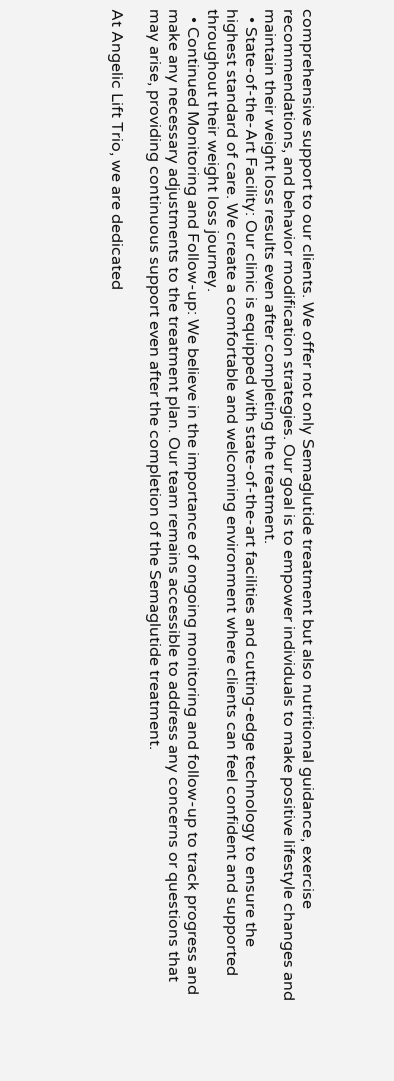comprehensive support to our clients. We offer not only Semaglutide treatment but also nutritional guidance, exercise recommendations, and behavior modification strategies. Our goal is to empower individuals to make positive lifestyle changes and maintain their weight loss results even after completing the treatment.
  • State-of-the-Art Facility: Our clinic is equipped with state-of-the-art facilities and cutting-edge technology to ensure the highest standard of care. We create a comfortable and welcoming environment where clients can feel confident and supported throughout their weight loss journey.
  • Continued Monitoring and Follow-up: We believe in the importance of ongoing monitoring and follow-up to track progress and make any necessary adjustments to the treatment plan. Our team remains accessible to address any concerns or questions that may arise, providing continuous support even after the completion of the Semaglutide treatment.

At Angelic Lift Trio, we are dedicated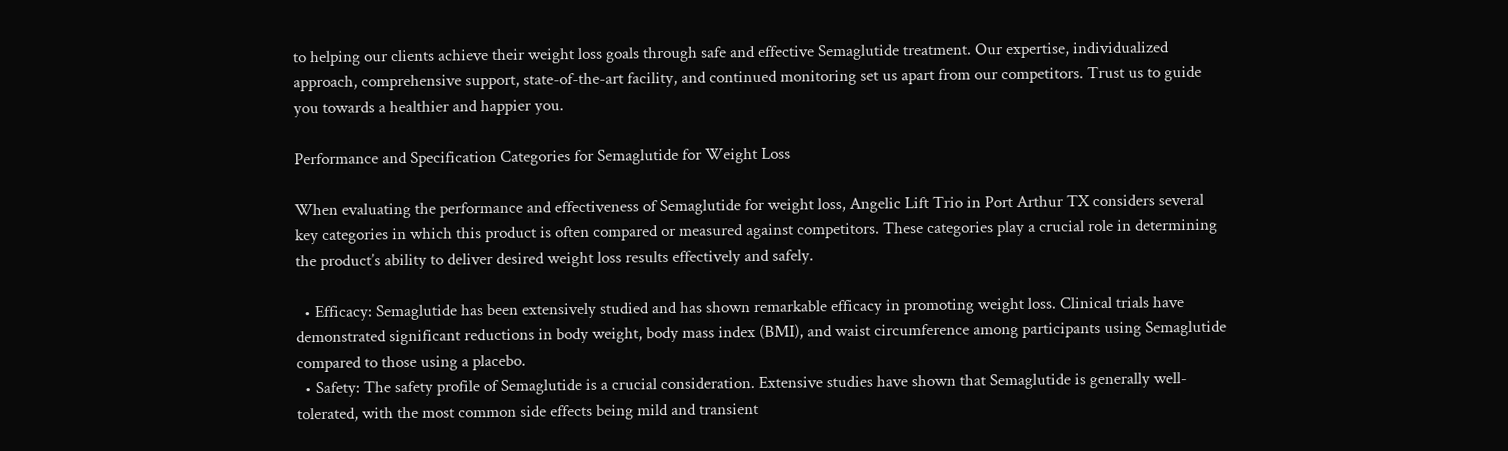to helping our clients achieve their weight loss goals through safe and effective Semaglutide treatment. Our expertise, individualized approach, comprehensive support, state-of-the-art facility, and continued monitoring set us apart from our competitors. Trust us to guide you towards a healthier and happier you.

Performance and Specification Categories for Semaglutide for Weight Loss

When evaluating the performance and effectiveness of Semaglutide for weight loss, Angelic Lift Trio in Port Arthur TX considers several key categories in which this product is often compared or measured against competitors. These categories play a crucial role in determining the product’s ability to deliver desired weight loss results effectively and safely.

  • Efficacy: Semaglutide has been extensively studied and has shown remarkable efficacy in promoting weight loss. Clinical trials have demonstrated significant reductions in body weight, body mass index (BMI), and waist circumference among participants using Semaglutide compared to those using a placebo.
  • Safety: The safety profile of Semaglutide is a crucial consideration. Extensive studies have shown that Semaglutide is generally well-tolerated, with the most common side effects being mild and transient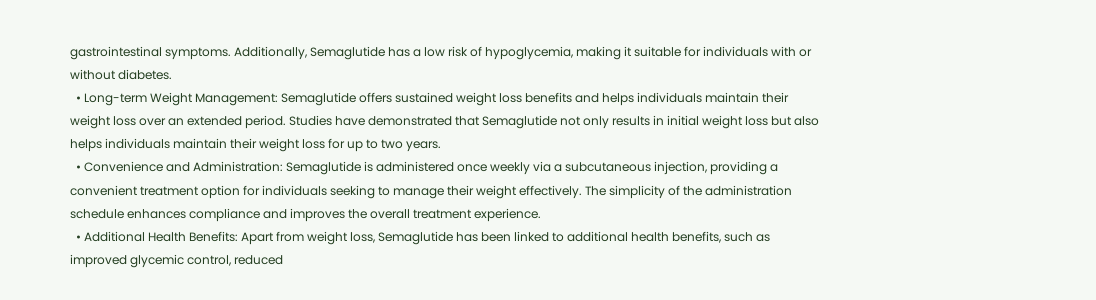gastrointestinal symptoms. Additionally, Semaglutide has a low risk of hypoglycemia, making it suitable for individuals with or without diabetes.
  • Long-term Weight Management: Semaglutide offers sustained weight loss benefits and helps individuals maintain their weight loss over an extended period. Studies have demonstrated that Semaglutide not only results in initial weight loss but also helps individuals maintain their weight loss for up to two years.
  • Convenience and Administration: Semaglutide is administered once weekly via a subcutaneous injection, providing a convenient treatment option for individuals seeking to manage their weight effectively. The simplicity of the administration schedule enhances compliance and improves the overall treatment experience.
  • Additional Health Benefits: Apart from weight loss, Semaglutide has been linked to additional health benefits, such as improved glycemic control, reduced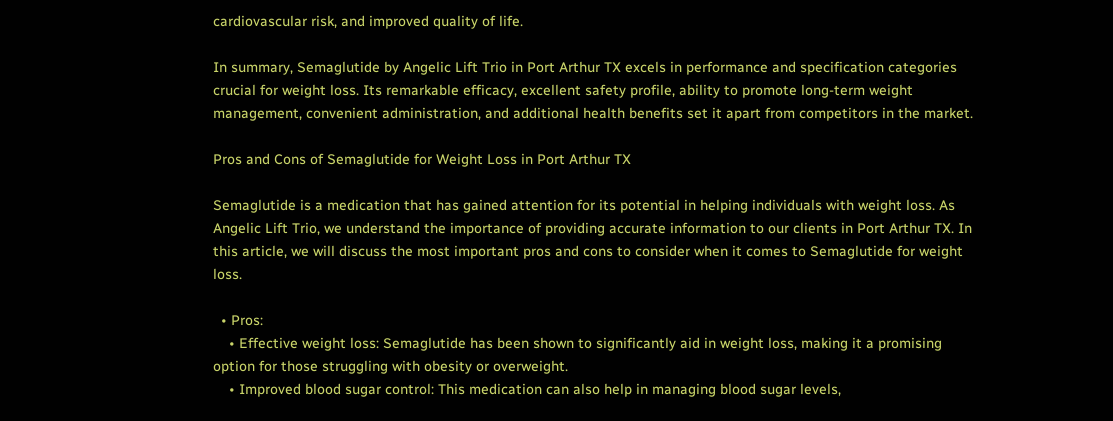cardiovascular risk, and improved quality of life.

In summary, Semaglutide by Angelic Lift Trio in Port Arthur TX excels in performance and specification categories crucial for weight loss. Its remarkable efficacy, excellent safety profile, ability to promote long-term weight management, convenient administration, and additional health benefits set it apart from competitors in the market.

Pros and Cons of Semaglutide for Weight Loss in Port Arthur TX

Semaglutide is a medication that has gained attention for its potential in helping individuals with weight loss. As Angelic Lift Trio, we understand the importance of providing accurate information to our clients in Port Arthur TX. In this article, we will discuss the most important pros and cons to consider when it comes to Semaglutide for weight loss.

  • Pros:
    • Effective weight loss: Semaglutide has been shown to significantly aid in weight loss, making it a promising option for those struggling with obesity or overweight.
    • Improved blood sugar control: This medication can also help in managing blood sugar levels,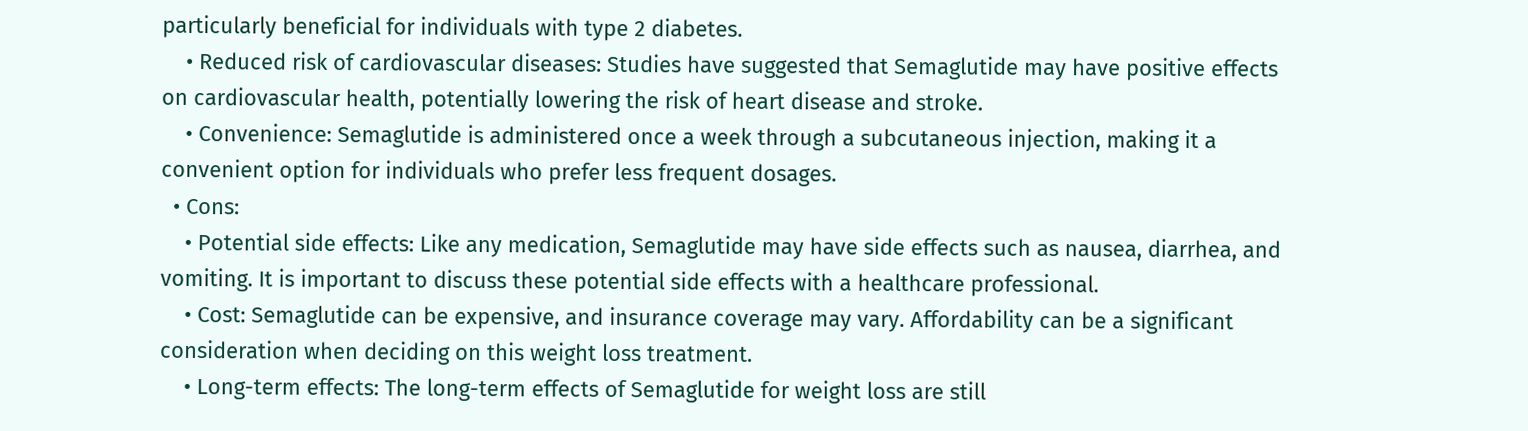particularly beneficial for individuals with type 2 diabetes.
    • Reduced risk of cardiovascular diseases: Studies have suggested that Semaglutide may have positive effects on cardiovascular health, potentially lowering the risk of heart disease and stroke.
    • Convenience: Semaglutide is administered once a week through a subcutaneous injection, making it a convenient option for individuals who prefer less frequent dosages.
  • Cons:
    • Potential side effects: Like any medication, Semaglutide may have side effects such as nausea, diarrhea, and vomiting. It is important to discuss these potential side effects with a healthcare professional.
    • Cost: Semaglutide can be expensive, and insurance coverage may vary. Affordability can be a significant consideration when deciding on this weight loss treatment.
    • Long-term effects: The long-term effects of Semaglutide for weight loss are still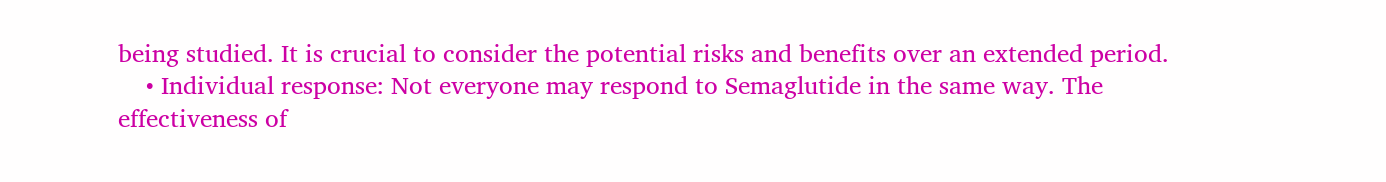being studied. It is crucial to consider the potential risks and benefits over an extended period.
    • Individual response: Not everyone may respond to Semaglutide in the same way. The effectiveness of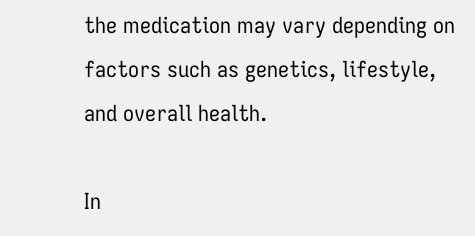the medication may vary depending on factors such as genetics, lifestyle, and overall health.

In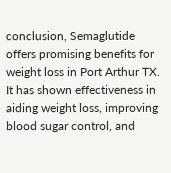conclusion, Semaglutide offers promising benefits for weight loss in Port Arthur TX. It has shown effectiveness in aiding weight loss, improving blood sugar control, and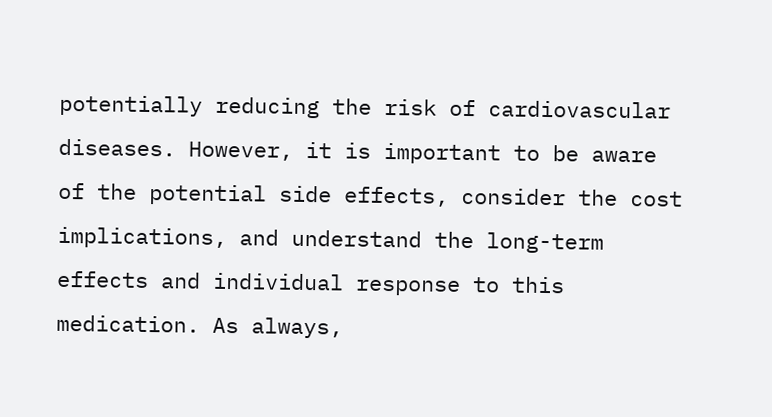potentially reducing the risk of cardiovascular diseases. However, it is important to be aware of the potential side effects, consider the cost implications, and understand the long-term effects and individual response to this medication. As always,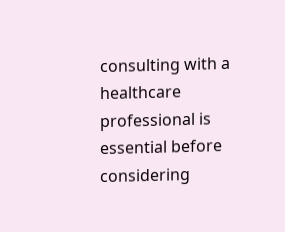consulting with a healthcare professional is essential before considering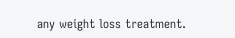any weight loss treatment.